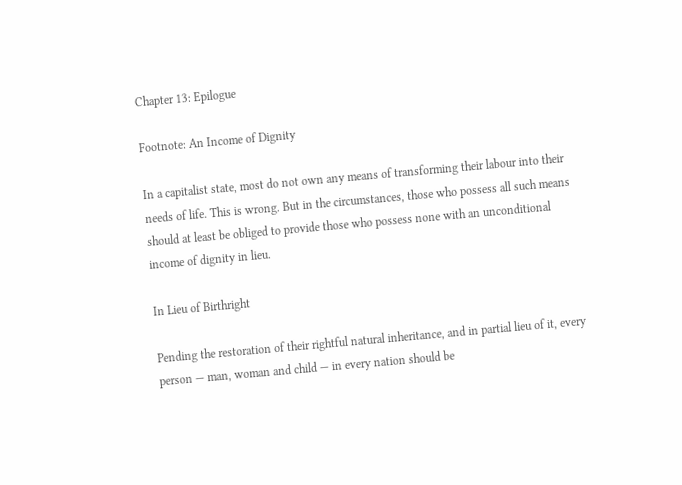Chapter 13: Epilogue

Footnote: An Income of Dignity

In a capitalist state, most do not own any means of transforming their labour into their needs of life. This is wrong. But in the circumstances, those who possess all such means should at least be obliged to provide those who possess none with an unconditional income of dignity in lieu.

In Lieu of Birthright

Pending the restoration of their rightful natural inheritance, and in partial lieu of it, every person — man, woman and child — in every nation should be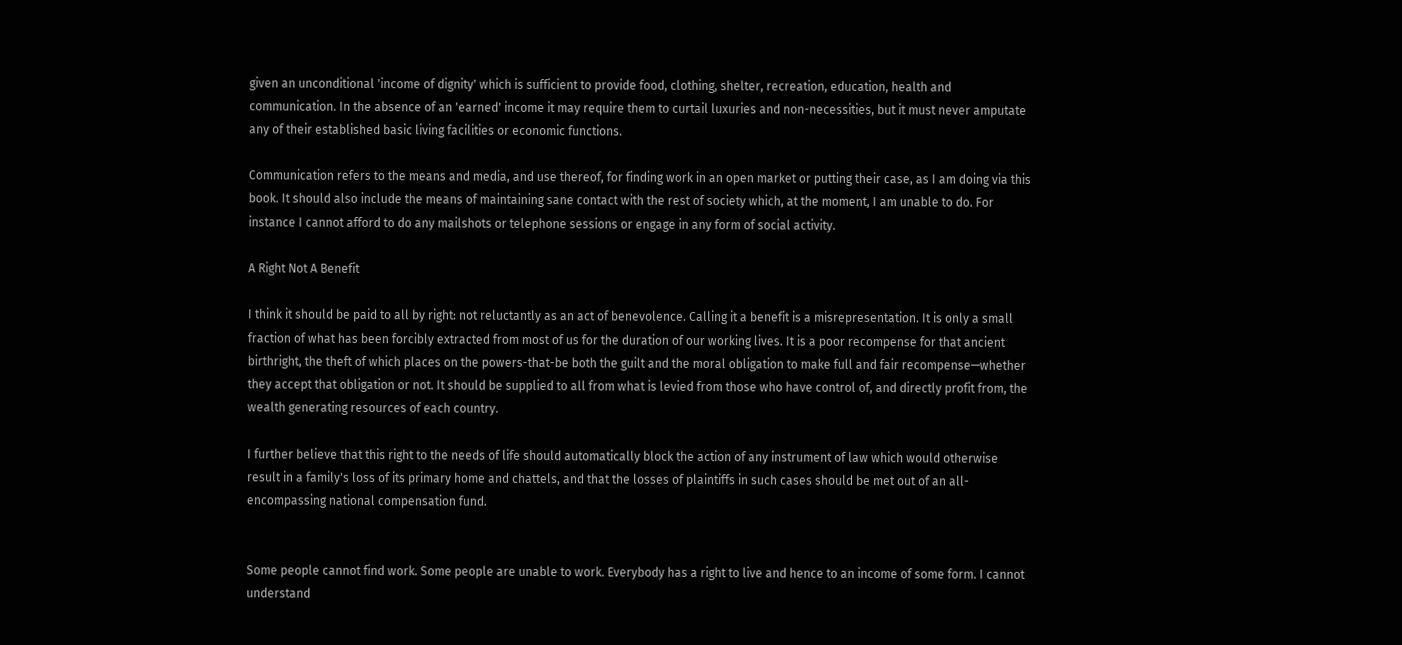given an unconditional 'income of dignity' which is sufficient to provide food, clothing, shelter, recreation, education, health and communication. In the absence of an 'earned' income it may require them to curtail luxuries and non-necessities, but it must never amputate any of their established basic living facilities or economic functions.

Communication refers to the means and media, and use thereof, for finding work in an open market or putting their case, as I am doing via this book. It should also include the means of maintaining sane contact with the rest of society which, at the moment, I am unable to do. For instance I cannot afford to do any mailshots or telephone sessions or engage in any form of social activity.

A Right Not A Benefit

I think it should be paid to all by right: not reluctantly as an act of benevolence. Calling it a benefit is a misrepresentation. It is only a small fraction of what has been forcibly extracted from most of us for the duration of our working lives. It is a poor recompense for that ancient birthright, the theft of which places on the powers-that-be both the guilt and the moral obligation to make full and fair recompense—whether they accept that obligation or not. It should be supplied to all from what is levied from those who have control of, and directly profit from, the wealth generating resources of each country.

I further believe that this right to the needs of life should automatically block the action of any instrument of law which would otherwise result in a family's loss of its primary home and chattels, and that the losses of plaintiffs in such cases should be met out of an all-encompassing national compensation fund.


Some people cannot find work. Some people are unable to work. Everybody has a right to live and hence to an income of some form. I cannot understand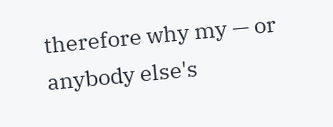therefore why my — or anybody else's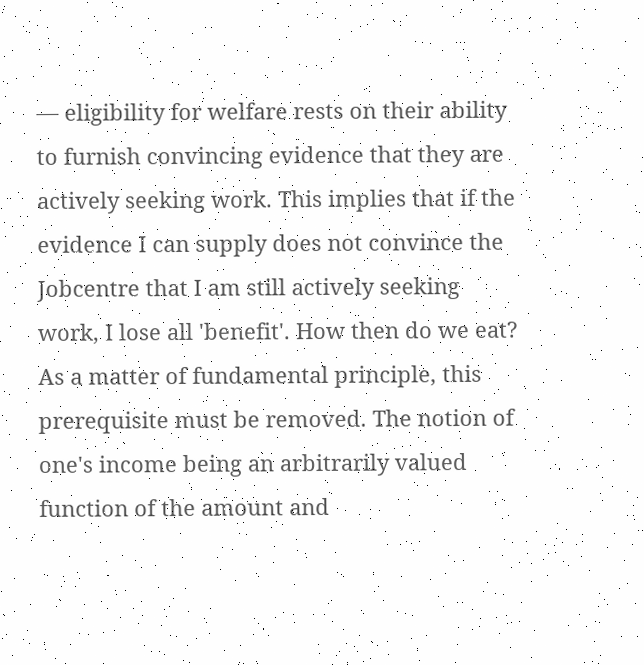— eligibility for welfare rests on their ability to furnish convincing evidence that they are actively seeking work. This implies that if the evidence I can supply does not convince the Jobcentre that I am still actively seeking work, I lose all 'benefit'. How then do we eat? As a matter of fundamental principle, this prerequisite must be removed. The notion of one's income being an arbitrarily valued function of the amount and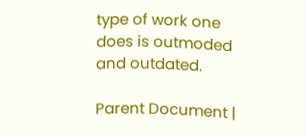type of work one does is outmoded and outdated.

Parent Document |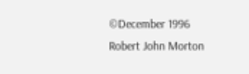©December 1996 Robert John Morton